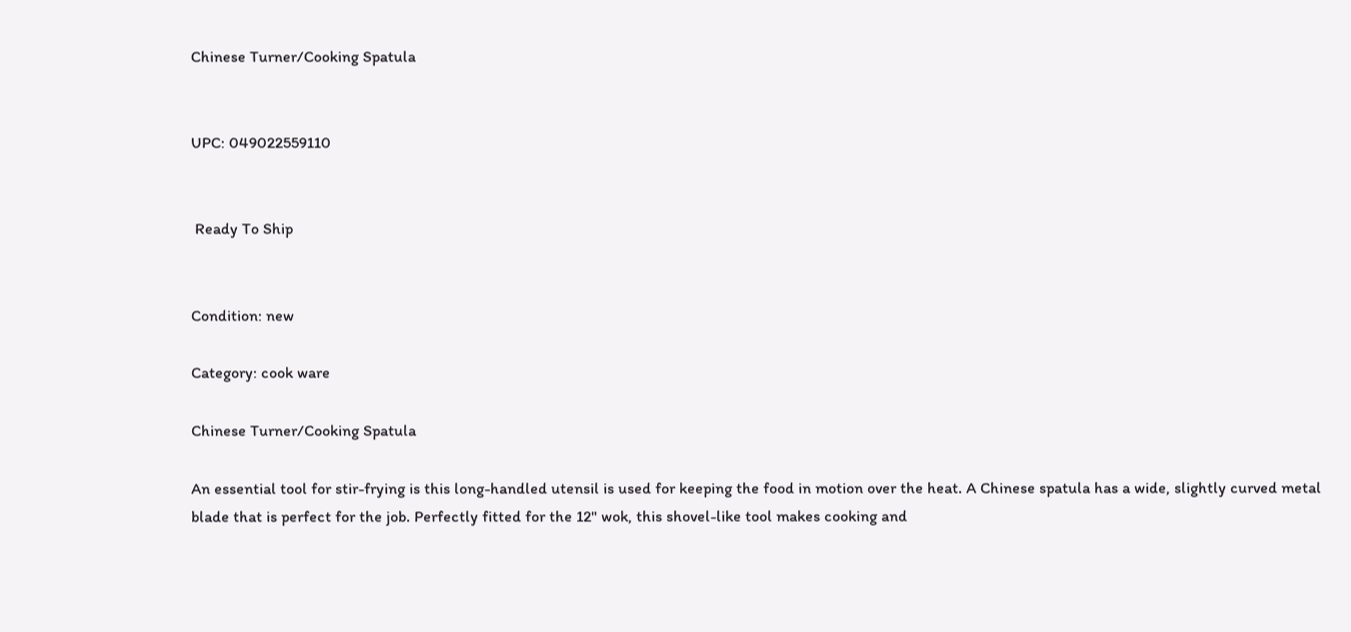Chinese Turner/Cooking Spatula


UPC: 049022559110


 Ready To Ship


Condition: new

Category: cook ware

Chinese Turner/Cooking Spatula

An essential tool for stir-frying is this long-handled utensil is used for keeping the food in motion over the heat. A Chinese spatula has a wide, slightly curved metal blade that is perfect for the job. Perfectly fitted for the 12" wok, this shovel-like tool makes cooking and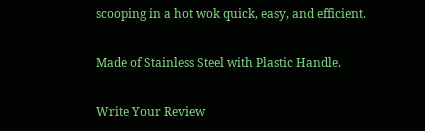scooping in a hot wok quick, easy, and efficient.

Made of Stainless Steel with Plastic Handle.

Write Your Review